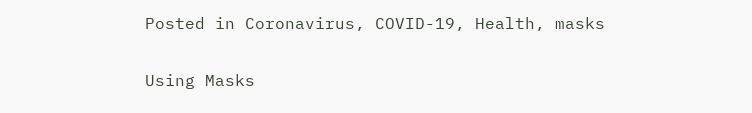Posted in Coronavirus, COVID-19, Health, masks

Using Masks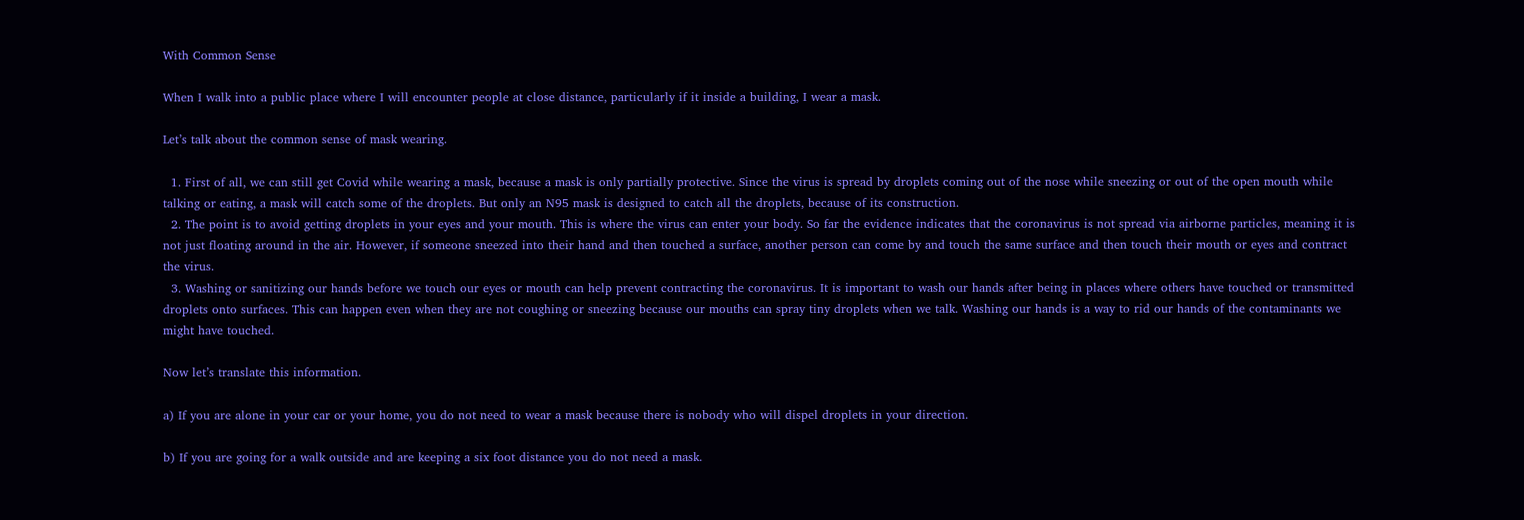With Common Sense

When I walk into a public place where I will encounter people at close distance, particularly if it inside a building, I wear a mask.

Let’s talk about the common sense of mask wearing.

  1. First of all, we can still get Covid while wearing a mask, because a mask is only partially protective. Since the virus is spread by droplets coming out of the nose while sneezing or out of the open mouth while talking or eating, a mask will catch some of the droplets. But only an N95 mask is designed to catch all the droplets, because of its construction.
  2. The point is to avoid getting droplets in your eyes and your mouth. This is where the virus can enter your body. So far the evidence indicates that the coronavirus is not spread via airborne particles, meaning it is not just floating around in the air. However, if someone sneezed into their hand and then touched a surface, another person can come by and touch the same surface and then touch their mouth or eyes and contract the virus.
  3. Washing or sanitizing our hands before we touch our eyes or mouth can help prevent contracting the coronavirus. It is important to wash our hands after being in places where others have touched or transmitted droplets onto surfaces. This can happen even when they are not coughing or sneezing because our mouths can spray tiny droplets when we talk. Washing our hands is a way to rid our hands of the contaminants we might have touched.

Now let’s translate this information.

a) If you are alone in your car or your home, you do not need to wear a mask because there is nobody who will dispel droplets in your direction.

b) If you are going for a walk outside and are keeping a six foot distance you do not need a mask.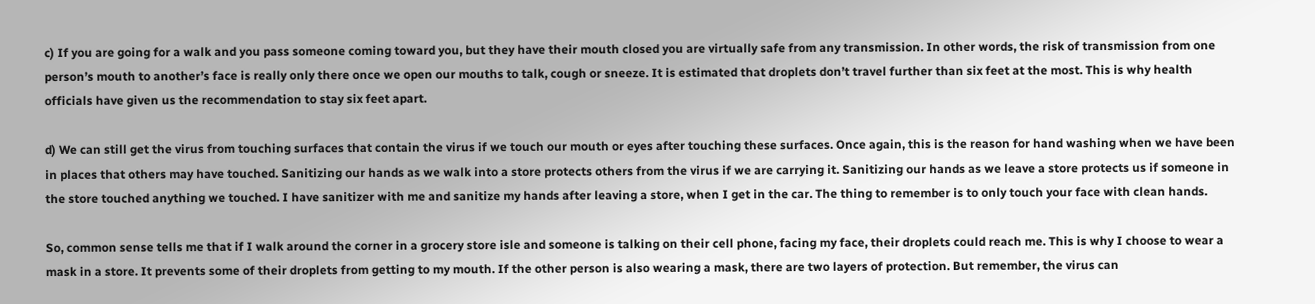c) If you are going for a walk and you pass someone coming toward you, but they have their mouth closed you are virtually safe from any transmission. In other words, the risk of transmission from one person’s mouth to another’s face is really only there once we open our mouths to talk, cough or sneeze. It is estimated that droplets don’t travel further than six feet at the most. This is why health officials have given us the recommendation to stay six feet apart.

d) We can still get the virus from touching surfaces that contain the virus if we touch our mouth or eyes after touching these surfaces. Once again, this is the reason for hand washing when we have been in places that others may have touched. Sanitizing our hands as we walk into a store protects others from the virus if we are carrying it. Sanitizing our hands as we leave a store protects us if someone in the store touched anything we touched. I have sanitizer with me and sanitize my hands after leaving a store, when I get in the car. The thing to remember is to only touch your face with clean hands.

So, common sense tells me that if I walk around the corner in a grocery store isle and someone is talking on their cell phone, facing my face, their droplets could reach me. This is why I choose to wear a mask in a store. It prevents some of their droplets from getting to my mouth. If the other person is also wearing a mask, there are two layers of protection. But remember, the virus can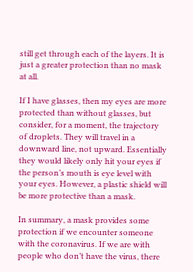still get through each of the layers. It is just a greater protection than no mask at all.

If I have glasses, then my eyes are more protected than without glasses, but consider, for a moment, the trajectory of droplets. They will travel in a downward line, not upward. Essentially they would likely only hit your eyes if the person’s mouth is eye level with your eyes. However, a plastic shield will be more protective than a mask.

In summary, a mask provides some protection if we encounter someone with the coronavirus. If we are with people who don’t have the virus, there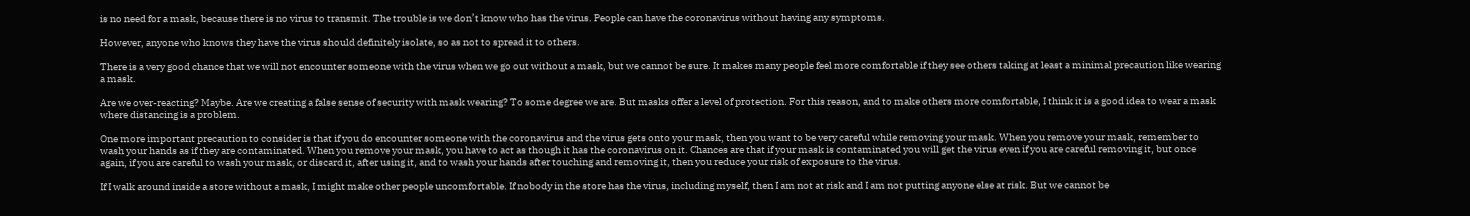is no need for a mask, because there is no virus to transmit. The trouble is we don’t know who has the virus. People can have the coronavirus without having any symptoms.

However, anyone who knows they have the virus should definitely isolate, so as not to spread it to others.

There is a very good chance that we will not encounter someone with the virus when we go out without a mask, but we cannot be sure. It makes many people feel more comfortable if they see others taking at least a minimal precaution like wearing a mask.

Are we over-reacting? Maybe. Are we creating a false sense of security with mask wearing? To some degree we are. But masks offer a level of protection. For this reason, and to make others more comfortable, I think it is a good idea to wear a mask where distancing is a problem.

One more important precaution to consider is that if you do encounter someone with the coronavirus and the virus gets onto your mask, then you want to be very careful while removing your mask. When you remove your mask, remember to wash your hands as if they are contaminated. When you remove your mask, you have to act as though it has the coronavirus on it. Chances are that if your mask is contaminated you will get the virus even if you are careful removing it, but once again, if you are careful to wash your mask, or discard it, after using it, and to wash your hands after touching and removing it, then you reduce your risk of exposure to the virus.

If I walk around inside a store without a mask, I might make other people uncomfortable. If nobody in the store has the virus, including myself, then I am not at risk and I am not putting anyone else at risk. But we cannot be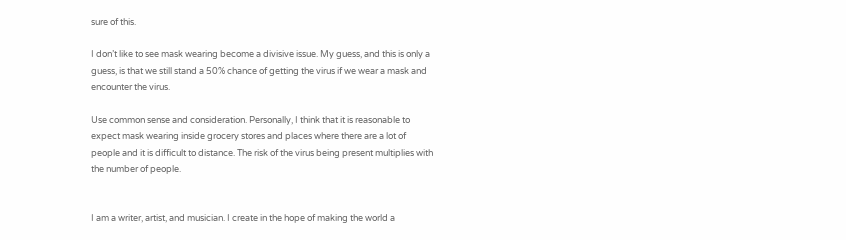sure of this.

I don’t like to see mask wearing become a divisive issue. My guess, and this is only a guess, is that we still stand a 50% chance of getting the virus if we wear a mask and encounter the virus.

Use common sense and consideration. Personally, I think that it is reasonable to expect mask wearing inside grocery stores and places where there are a lot of people and it is difficult to distance. The risk of the virus being present multiplies with the number of people.


I am a writer, artist, and musician. I create in the hope of making the world a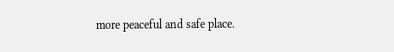more peaceful and safe place.